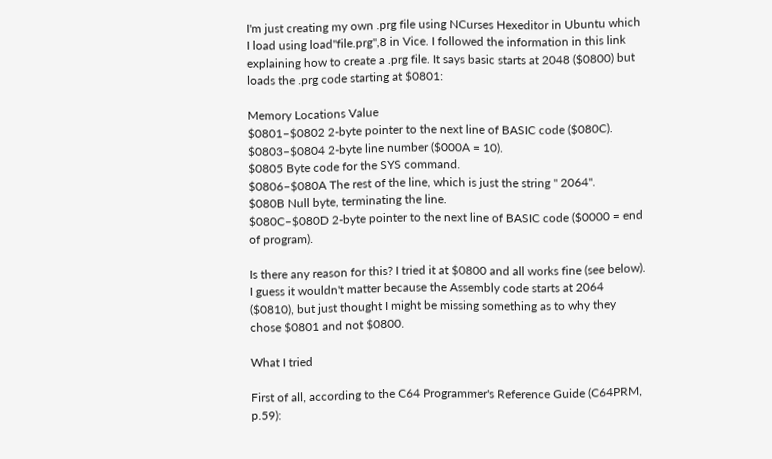I'm just creating my own .prg file using NCurses Hexeditor in Ubuntu which I load using load"file.prg",8 in Vice. I followed the information in this link explaining how to create a .prg file. It says basic starts at 2048 ($0800) but loads the .prg code starting at $0801:

Memory Locations Value
$0801–$0802 2-byte pointer to the next line of BASIC code ($080C).
$0803–$0804 2-byte line number ($000A = 10).
$0805 Byte code for the SYS command.
$0806–$080A The rest of the line, which is just the string " 2064".
$080B Null byte, terminating the line.
$080C–$080D 2-byte pointer to the next line of BASIC code ($0000 = end of program).

Is there any reason for this? I tried it at $0800 and all works fine (see below). I guess it wouldn't matter because the Assembly code starts at 2064 ($0810), but just thought I might be missing something as to why they chose $0801 and not $0800.

What I tried

First of all, according to the C64 Programmer's Reference Guide (C64PRM, p.59):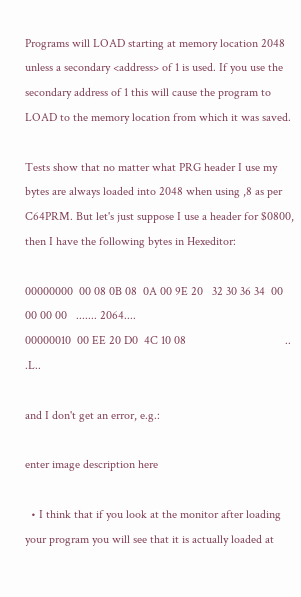Programs will LOAD starting at memory location 2048 unless a secondary <address> of 1 is used. If you use the secondary address of 1 this will cause the program to LOAD to the memory location from which it was saved.

Tests show that no matter what PRG header I use my bytes are always loaded into 2048 when using ,8 as per C64PRM. But let's just suppose I use a header for $0800, then I have the following bytes in Hexeditor:

00000000  00 08 0B 08  0A 00 9E 20   32 30 36 34  00 00 00 00   ....... 2064....
00000010  00 EE 20 D0  4C 10 08                                 .. .L..

and I don't get an error, e.g.:

enter image description here

  • I think that if you look at the monitor after loading your program you will see that it is actually loaded at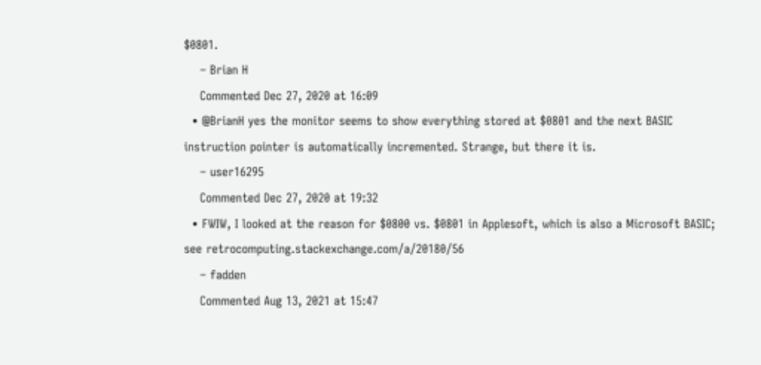$0801.
    – Brian H
    Commented Dec 27, 2020 at 16:09
  • @BrianH yes the monitor seems to show everything stored at $0801 and the next BASIC instruction pointer is automatically incremented. Strange, but there it is.
    – user16295
    Commented Dec 27, 2020 at 19:32
  • FWIW, I looked at the reason for $0800 vs. $0801 in Applesoft, which is also a Microsoft BASIC; see retrocomputing.stackexchange.com/a/20180/56
    – fadden
    Commented Aug 13, 2021 at 15:47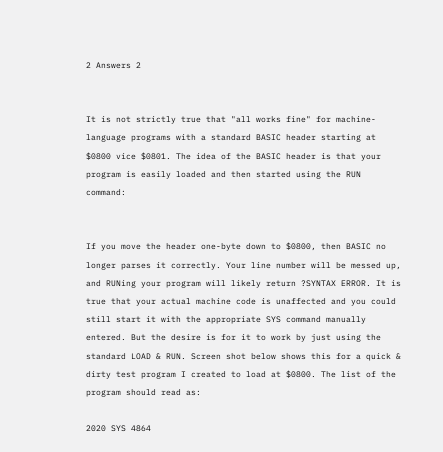2 Answers 2


It is not strictly true that "all works fine" for machine-language programs with a standard BASIC header starting at $0800 vice $0801. The idea of the BASIC header is that your program is easily loaded and then started using the RUN command:


If you move the header one-byte down to $0800, then BASIC no longer parses it correctly. Your line number will be messed up, and RUNing your program will likely return ?SYNTAX ERROR. It is true that your actual machine code is unaffected and you could still start it with the appropriate SYS command manually entered. But the desire is for it to work by just using the standard LOAD & RUN. Screen shot below shows this for a quick & dirty test program I created to load at $0800. The list of the program should read as:

2020 SYS 4864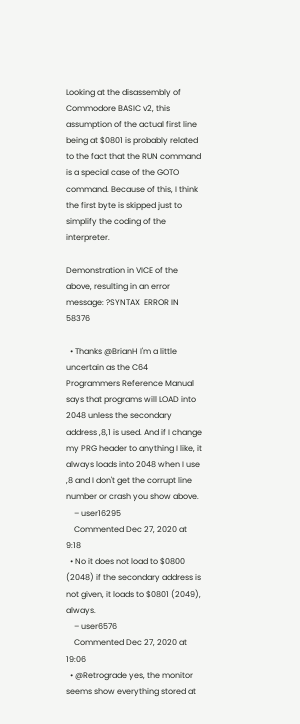Looking at the disassembly of Commodore BASIC v2, this assumption of the actual first line being at $0801 is probably related to the fact that the RUN command is a special case of the GOTO command. Because of this, I think the first byte is skipped just to simplify the coding of the interpreter.

Demonstration in VICE of the above, resulting in an error message: ?SYNTAX  ERROR IN 58376

  • Thanks @BrianH I'm a little uncertain as the C64 Programmers Reference Manual says that programs will LOAD into 2048 unless the secondary address ,8,1 is used. And if I change my PRG header to anything I like, it always loads into 2048 when I use ,8 and I don't get the corrupt line number or crash you show above.
    – user16295
    Commented Dec 27, 2020 at 9:18
  • No it does not load to $0800 (2048) if the secondary address is not given, it loads to $0801 (2049), always.
    – user6576
    Commented Dec 27, 2020 at 19:06
  • @Retrograde yes, the monitor seems show everything stored at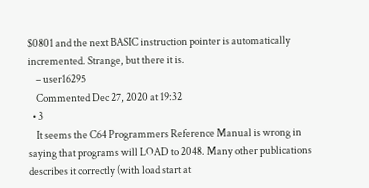$0801 and the next BASIC instruction pointer is automatically incremented. Strange, but there it is.
    – user16295
    Commented Dec 27, 2020 at 19:32
  • 3
    It seems the C64 Programmers Reference Manual is wrong in saying that programs will LOAD to 2048. Many other publications describes it correctly (with load start at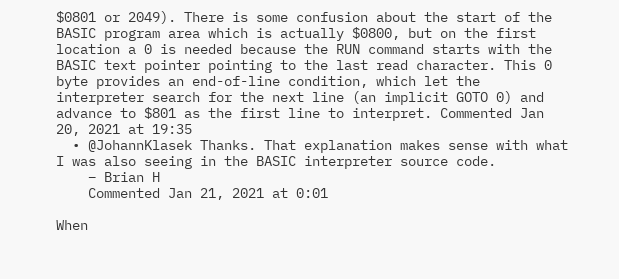$0801 or 2049). There is some confusion about the start of the BASIC program area which is actually $0800, but on the first location a 0 is needed because the RUN command starts with the BASIC text pointer pointing to the last read character. This 0 byte provides an end-of-line condition, which let the interpreter search for the next line (an implicit GOTO 0) and advance to $801 as the first line to interpret. Commented Jan 20, 2021 at 19:35
  • @JohannKlasek Thanks. That explanation makes sense with what I was also seeing in the BASIC interpreter source code.
    – Brian H
    Commented Jan 21, 2021 at 0:01

When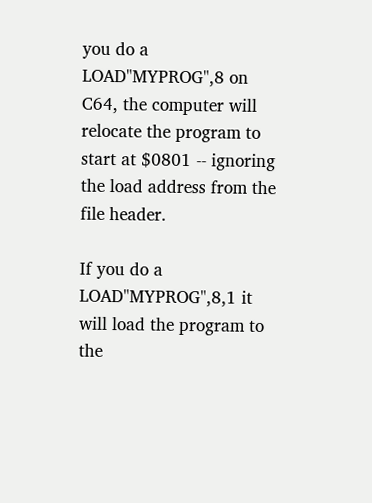you do a LOAD"MYPROG",8 on C64, the computer will relocate the program to start at $0801 -- ignoring the load address from the file header.

If you do a LOAD"MYPROG",8,1 it will load the program to the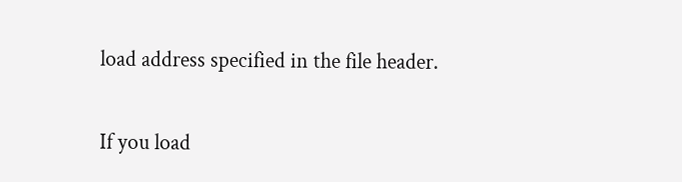load address specified in the file header.

If you load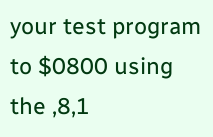your test program to $0800 using the ,8,1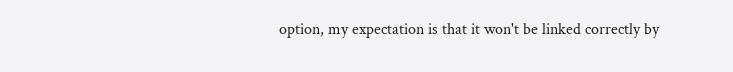option, my expectation is that it won't be linked correctly by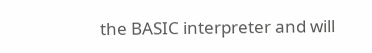the BASIC interpreter and will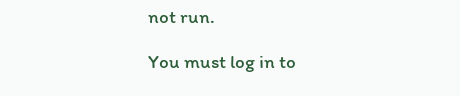not run.

You must log in to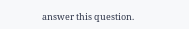answer this question.